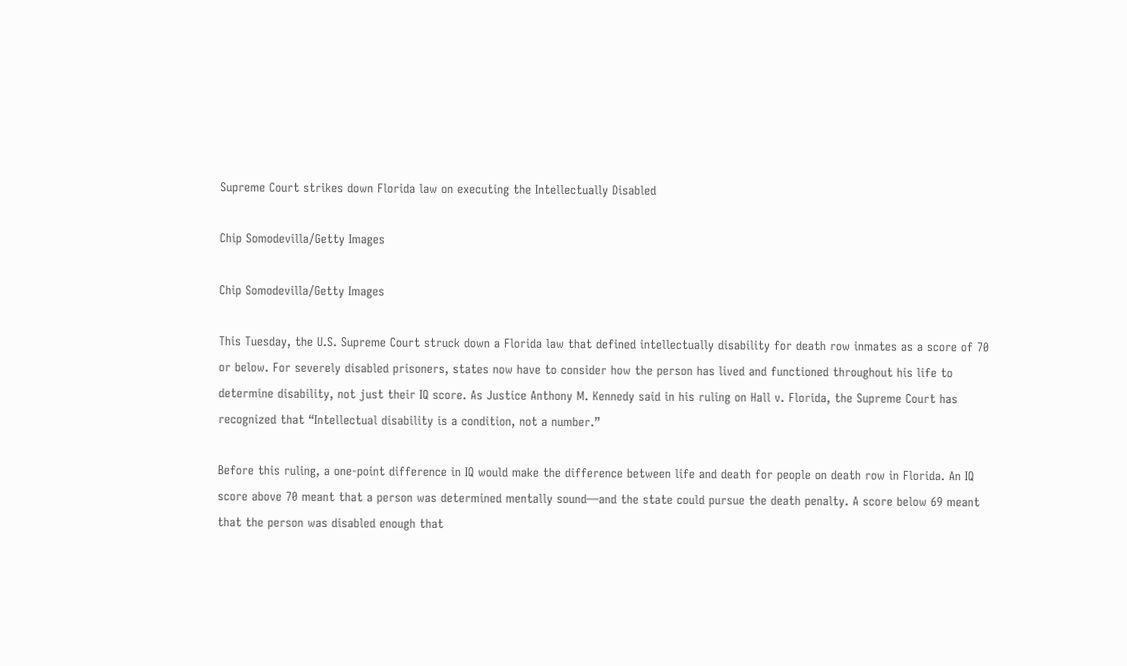Supreme Court strikes down Florida law on executing the Intellectually Disabled

Chip Somodevilla/Getty Images

Chip Somodevilla/Getty Images

This Tuesday, the U.S. Supreme Court struck down a Florida law that defined intellectually disability for death row inmates as a score of 70 or below. For severely disabled prisoners, states now have to consider how the person has lived and functioned throughout his life to determine disability, not just their IQ score. As Justice Anthony M. Kennedy said in his ruling on Hall v. Florida, the Supreme Court has recognized that “Intellectual disability is a condition, not a number.”

Before this ruling, a one-point difference in IQ would make the difference between life and death for people on death row in Florida. An IQ score above 70 meant that a person was determined mentally sound—and the state could pursue the death penalty. A score below 69 meant that the person was disabled enough that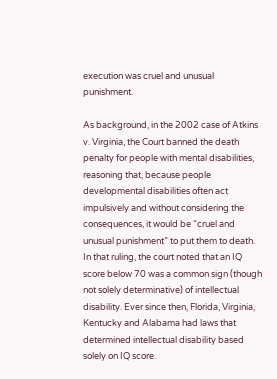execution was cruel and unusual punishment.

As background, in the 2002 case of Atkins v. Virginia, the Court banned the death penalty for people with mental disabilities, reasoning that, because people developmental disabilities often act impulsively and without considering the consequences, it would be “cruel and unusual punishment” to put them to death. In that ruling, the court noted that an IQ score below 70 was a common sign (though not solely determinative) of intellectual disability. Ever since then, Florida, Virginia, Kentucky and Alabama had laws that determined intellectual disability based solely on IQ score.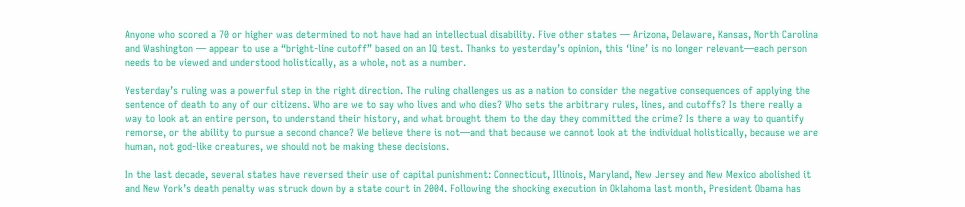Anyone who scored a 70 or higher was determined to not have had an intellectual disability. Five other states — Arizona, Delaware, Kansas, North Carolina and Washington — appear to use a “bright-line cutoff” based on an IQ test. Thanks to yesterday’s opinion, this ‘line’ is no longer relevant—each person needs to be viewed and understood holistically, as a whole, not as a number.

Yesterday’s ruling was a powerful step in the right direction. The ruling challenges us as a nation to consider the negative consequences of applying the sentence of death to any of our citizens. Who are we to say who lives and who dies? Who sets the arbitrary rules, lines, and cutoffs? Is there really a way to look at an entire person, to understand their history, and what brought them to the day they committed the crime? Is there a way to quantify remorse, or the ability to pursue a second chance? We believe there is not—and that because we cannot look at the individual holistically, because we are human, not god-like creatures, we should not be making these decisions.

In the last decade, several states have reversed their use of capital punishment: Connecticut, Illinois, Maryland, New Jersey and New Mexico abolished it and New York’s death penalty was struck down by a state court in 2004. Following the shocking execution in Oklahoma last month, President Obama has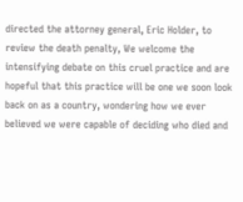directed the attorney general, Eric Holder, to review the death penalty, We welcome the intensifying debate on this cruel practice and are hopeful that this practice will be one we soon look back on as a country, wondering how we ever believed we were capable of deciding who died and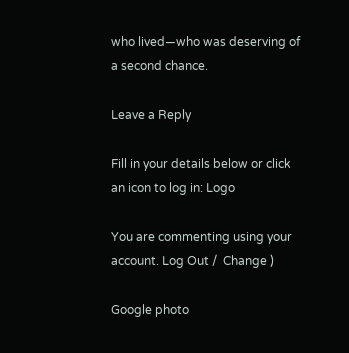who lived—who was deserving of a second chance.

Leave a Reply

Fill in your details below or click an icon to log in: Logo

You are commenting using your account. Log Out /  Change )

Google photo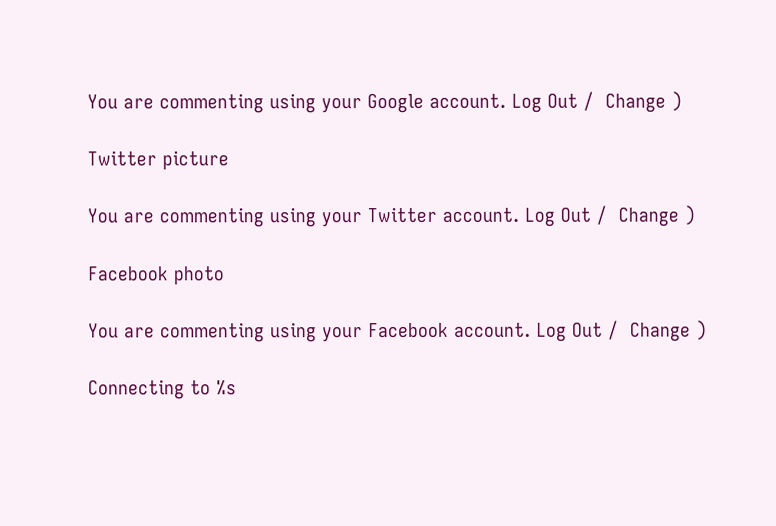You are commenting using your Google account. Log Out /  Change )

Twitter picture

You are commenting using your Twitter account. Log Out /  Change )

Facebook photo

You are commenting using your Facebook account. Log Out /  Change )

Connecting to %s